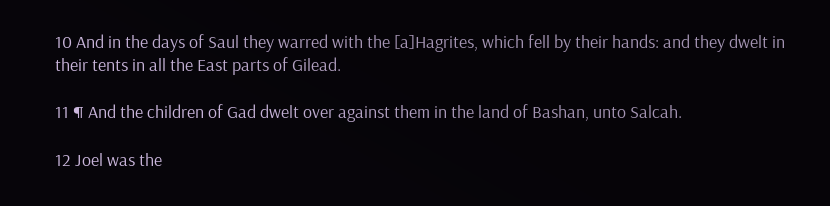10 And in the days of Saul they warred with the [a]Hagrites, which fell by their hands: and they dwelt in their tents in all the East parts of Gilead.

11 ¶ And the children of Gad dwelt over against them in the land of Bashan, unto Salcah.

12 Joel was the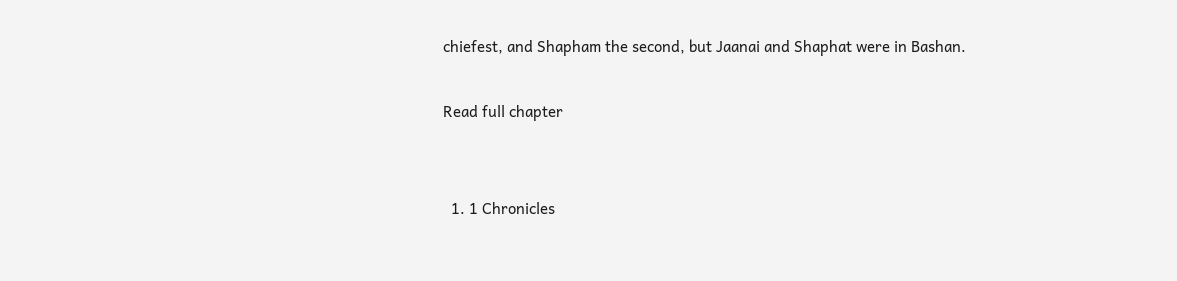chiefest, and Shapham the second, but Jaanai and Shaphat were in Bashan.

Read full chapter


  1. 1 Chronicles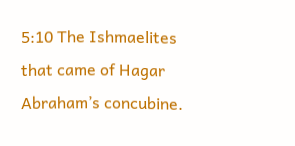5:10 The Ishmaelites that came of Hagar Abraham’s concubine.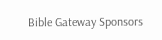Bible Gateway Sponsors